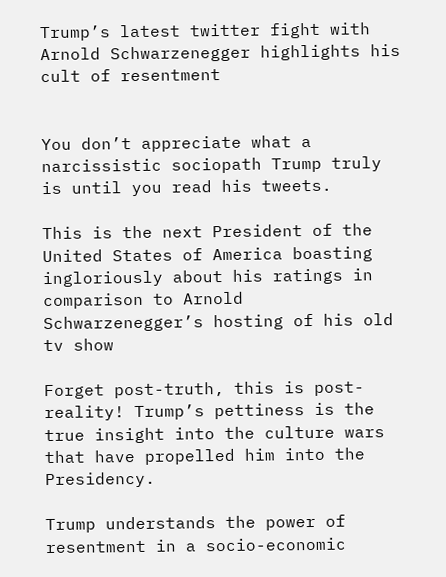Trump’s latest twitter fight with Arnold Schwarzenegger highlights his cult of resentment


You don’t appreciate what a narcissistic sociopath Trump truly is until you read his tweets.

This is the next President of the United States of America boasting ingloriously about his ratings in comparison to Arnold Schwarzenegger’s hosting of his old tv show

Forget post-truth, this is post-reality! Trump’s pettiness is the true insight into the culture wars that have propelled him into the Presidency.

Trump understands the power of resentment in a socio-economic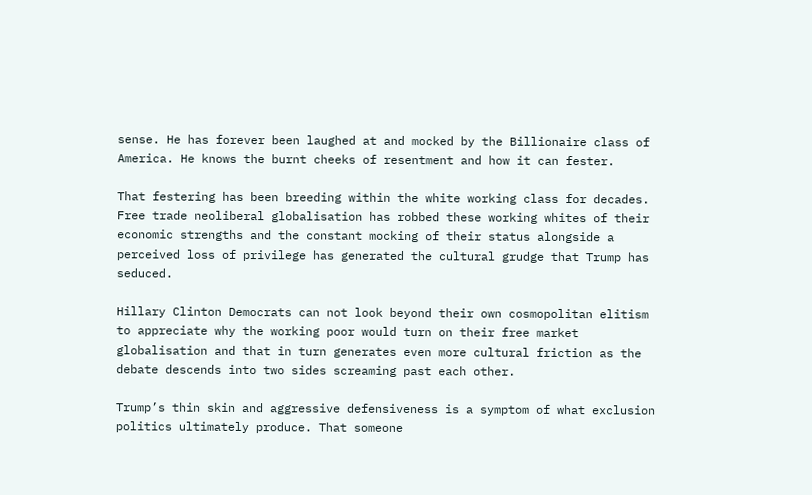sense. He has forever been laughed at and mocked by the Billionaire class of America. He knows the burnt cheeks of resentment and how it can fester.

That festering has been breeding within the white working class for decades. Free trade neoliberal globalisation has robbed these working whites of their economic strengths and the constant mocking of their status alongside a perceived loss of privilege has generated the cultural grudge that Trump has seduced.

Hillary Clinton Democrats can not look beyond their own cosmopolitan elitism to appreciate why the working poor would turn on their free market globalisation and that in turn generates even more cultural friction as the debate descends into two sides screaming past each other.

Trump’s thin skin and aggressive defensiveness is a symptom of what exclusion politics ultimately produce. That someone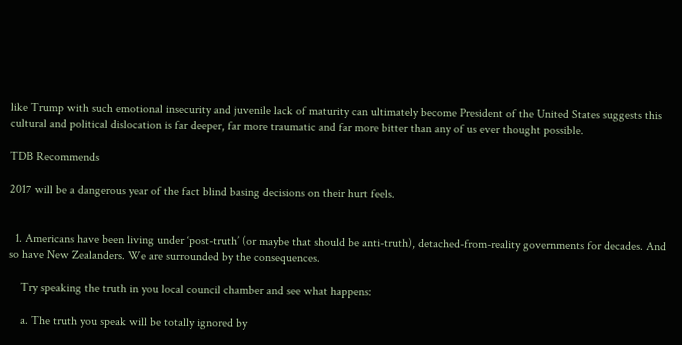like Trump with such emotional insecurity and juvenile lack of maturity can ultimately become President of the United States suggests this cultural and political dislocation is far deeper, far more traumatic and far more bitter than any of us ever thought possible.

TDB Recommends

2017 will be a dangerous year of the fact blind basing decisions on their hurt feels.


  1. Americans have been living under ‘post-truth’ (or maybe that should be anti-truth), detached-from-reality governments for decades. And so have New Zealanders. We are surrounded by the consequences.

    Try speaking the truth in you local council chamber and see what happens:

    a. The truth you speak will be totally ignored by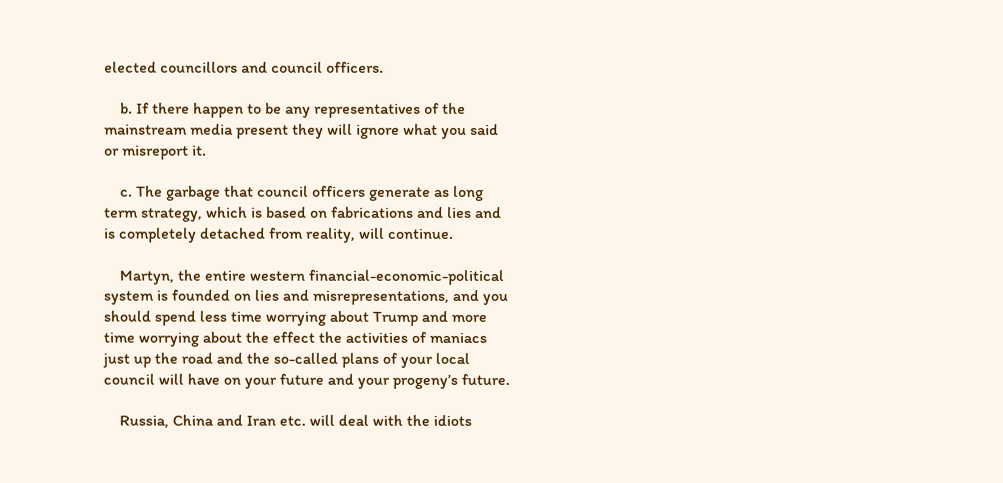elected councillors and council officers.

    b. If there happen to be any representatives of the mainstream media present they will ignore what you said or misreport it.

    c. The garbage that council officers generate as long term strategy, which is based on fabrications and lies and is completely detached from reality, will continue.

    Martyn, the entire western financial-economic-political system is founded on lies and misrepresentations, and you should spend less time worrying about Trump and more time worrying about the effect the activities of maniacs just up the road and the so-called plans of your local council will have on your future and your progeny’s future.

    Russia, China and Iran etc. will deal with the idiots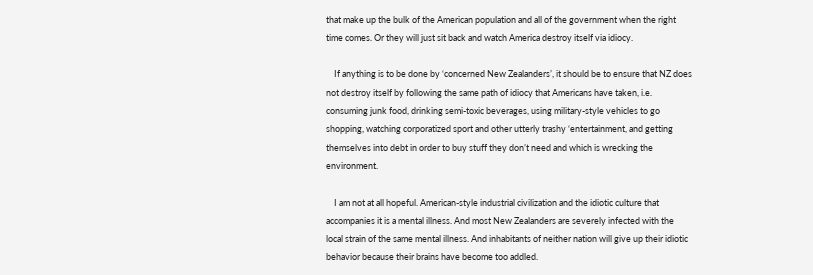that make up the bulk of the American population and all of the government when the right time comes. Or they will just sit back and watch America destroy itself via idiocy.

    If anything is to be done by ‘concerned New Zealanders’, it should be to ensure that NZ does not destroy itself by following the same path of idiocy that Americans have taken, i.e. consuming junk food, drinking semi-toxic beverages, using military-style vehicles to go shopping, watching corporatized sport and other utterly trashy ‘entertainment, and getting themselves into debt in order to buy stuff they don’t need and which is wrecking the environment.

    I am not at all hopeful. American-style industrial civilization and the idiotic culture that accompanies it is a mental illness. And most New Zealanders are severely infected with the local strain of the same mental illness. And inhabitants of neither nation will give up their idiotic behavior because their brains have become too addled.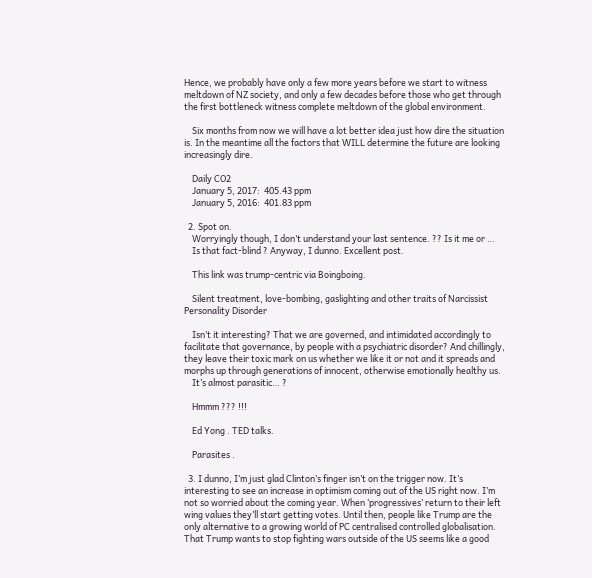Hence, we probably have only a few more years before we start to witness meltdown of NZ society, and only a few decades before those who get through the first bottleneck witness complete meltdown of the global environment.

    Six months from now we will have a lot better idea just how dire the situation is. In the meantime all the factors that WILL determine the future are looking increasingly dire.

    Daily CO2
    January 5, 2017:  405.43 ppm
    January 5, 2016:  401.83 ppm

  2. Spot on.
    Worryingly though, I don’t understand your last sentence. ?? Is it me or …
    Is that fact-blind ? Anyway, I dunno. Excellent post.

    This link was trump-centric via Boingboing.

    Silent treatment, love-bombing, gaslighting and other traits of Narcissist Personality Disorder

    Isn’t it interesting? That we are governed, and intimidated accordingly to facilitate that governance, by people with a psychiatric disorder? And chillingly, they leave their toxic mark on us whether we like it or not and it spreads and morphs up through generations of innocent, otherwise emotionally healthy us.
    It’s almost parasitic… ?

    Hmmm ??? !!!

    Ed Yong . TED talks.

    Parasites .

  3. I dunno, I’m just glad Clinton’s finger isn’t on the trigger now. It’s interesting to see an increase in optimism coming out of the US right now. I’m not so worried about the coming year. When ‘progressives’ return to their left wing values they’ll start getting votes. Until then, people like Trump are the only alternative to a growing world of PC centralised controlled globalisation. That Trump wants to stop fighting wars outside of the US seems like a good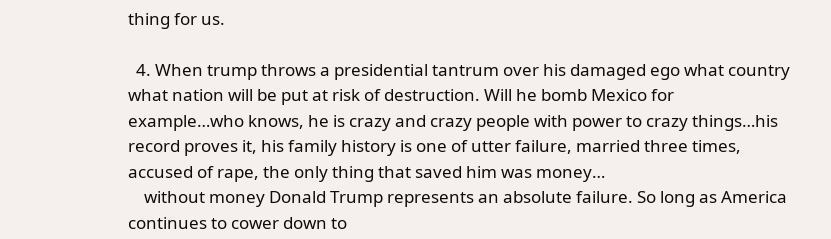thing for us.

  4. When trump throws a presidential tantrum over his damaged ego what country what nation will be put at risk of destruction. Will he bomb Mexico for example…who knows, he is crazy and crazy people with power to crazy things…his record proves it, his family history is one of utter failure, married three times, accused of rape, the only thing that saved him was money…
    without money Donald Trump represents an absolute failure. So long as America continues to cower down to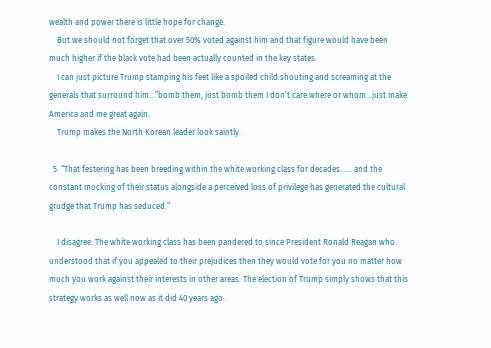wealth and power there is little hope for change.
    But we should not forget that over 50% voted against him and that figure would have been much higher if the black vote had been actually counted in the key states.
    I can just picture Trump stamping his feet like a spoiled child shouting and screaming at the generals that surround him…”bomb them, just bomb them I don’t care where or whom…just make America and me great again.
    Trump makes the North Korean leader look saintly.

  5. “That festering has been breeding within the white working class for decades. …. and the constant mocking of their status alongside a perceived loss of privilege has generated the cultural grudge that Trump has seduced.”

    I disagree. The white working class has been pandered to since President Ronald Reagan who understood that if you appealed to their prejudices then they would vote for you no matter how much you work against their interests in other areas. The election of Trump simply shows that this strategy works as well now as it did 40 years ago.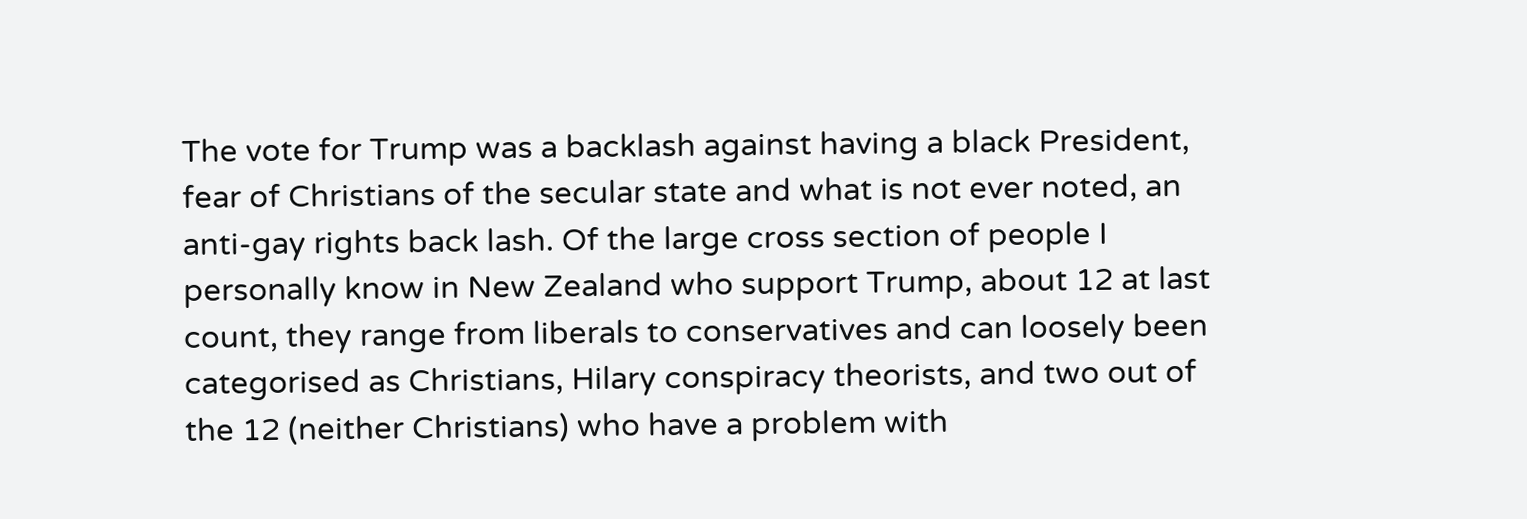The vote for Trump was a backlash against having a black President, fear of Christians of the secular state and what is not ever noted, an anti-gay rights back lash. Of the large cross section of people I personally know in New Zealand who support Trump, about 12 at last count, they range from liberals to conservatives and can loosely been categorised as Christians, Hilary conspiracy theorists, and two out of the 12 (neither Christians) who have a problem with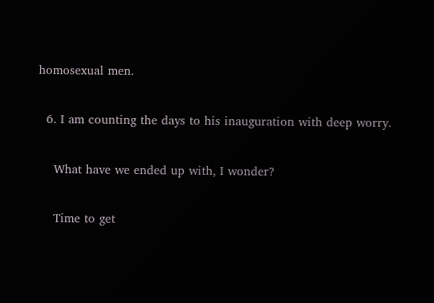homosexual men.

  6. I am counting the days to his inauguration with deep worry.

    What have we ended up with, I wonder?

    Time to get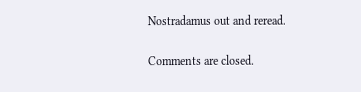Nostradamus out and reread.

Comments are closed.